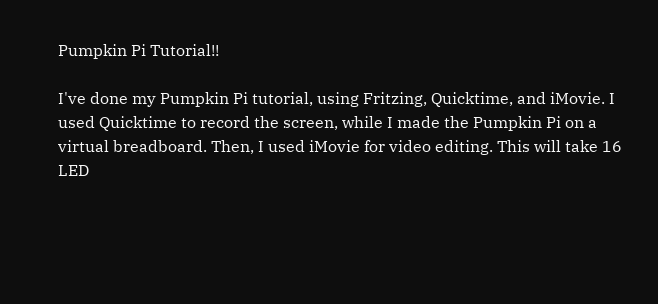Pumpkin Pi Tutorial!!

I've done my Pumpkin Pi tutorial, using Fritzing, Quicktime, and iMovie. I used Quicktime to record the screen, while I made the Pumpkin Pi on a virtual breadboard. Then, I used iMovie for video editing. This will take 16 LED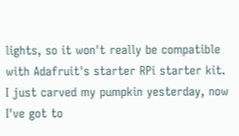lights, so it won't really be compatible with Adafruit's starter RPi starter kit. I just carved my pumpkin yesterday, now I've got to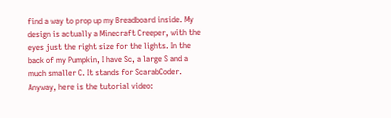find a way to prop up my Breadboard inside. My design is actually a Minecraft Creeper, with the eyes just the right size for the lights. In the back of my Pumpkin, I have Sc, a large S and a much smaller C. It stands for ScarabCoder. Anyway, here is the tutorial video: